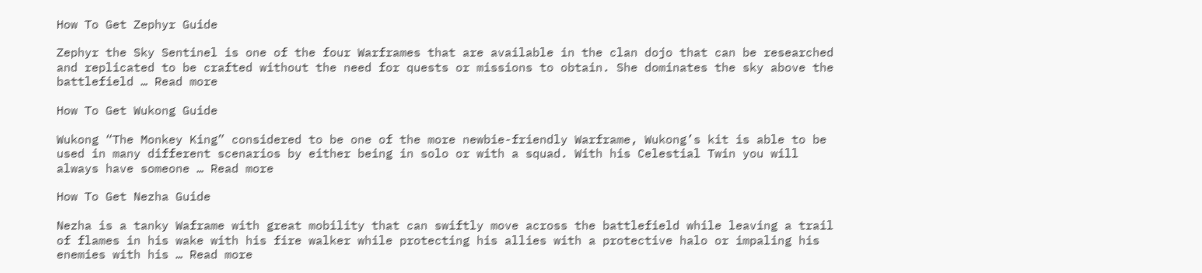How To Get Zephyr Guide

Zephyr the Sky Sentinel is one of the four Warframes that are available in the clan dojo that can be researched and replicated to be crafted without the need for quests or missions to obtain. She dominates the sky above the battlefield … Read more

How To Get Wukong Guide

Wukong “The Monkey King” considered to be one of the more newbie-friendly Warframe, Wukong’s kit is able to be used in many different scenarios by either being in solo or with a squad. With his Celestial Twin you will always have someone … Read more

How To Get Nezha Guide

Nezha is a tanky Waframe with great mobility that can swiftly move across the battlefield while leaving a trail of flames in his wake with his fire walker while protecting his allies with a protective halo or impaling his enemies with his … Read more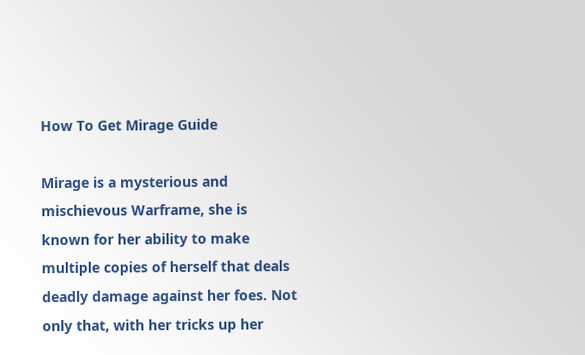How To Get Mirage Guide

Mirage is a mysterious and mischievous Warframe, she is known for her ability to make multiple copies of herself that deals deadly damage against her foes. Not only that, with her tricks up her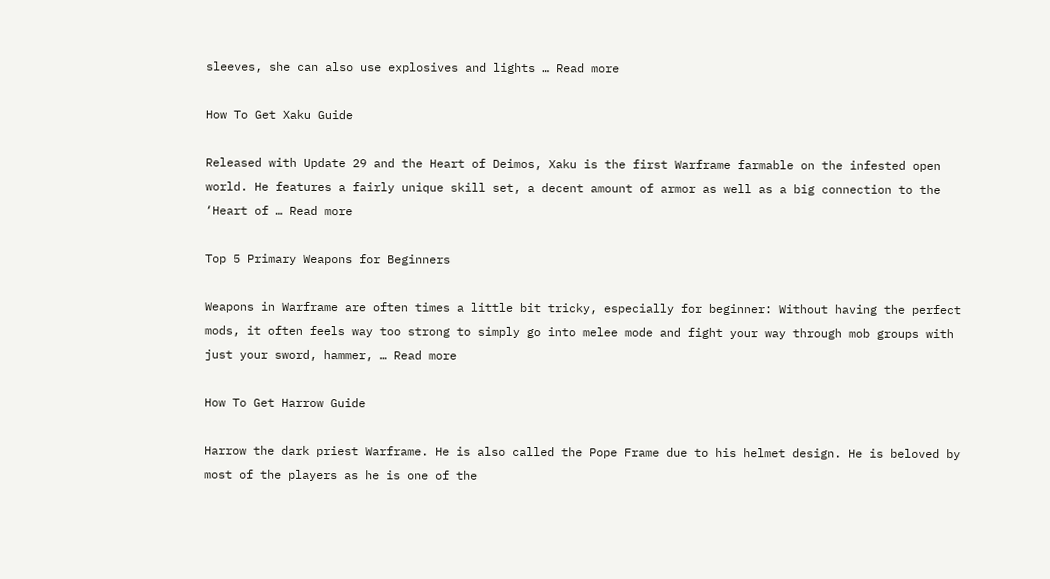sleeves, she can also use explosives and lights … Read more

How To Get Xaku Guide

Released with Update 29 and the Heart of Deimos, Xaku is the first Warframe farmable on the infested open world. He features a fairly unique skill set, a decent amount of armor as well as a big connection to the ‘Heart of … Read more

Top 5 Primary Weapons for Beginners

Weapons in Warframe are often times a little bit tricky, especially for beginner: Without having the perfect mods, it often feels way too strong to simply go into melee mode and fight your way through mob groups with just your sword, hammer, … Read more

How To Get Harrow Guide

Harrow the dark priest Warframe. He is also called the Pope Frame due to his helmet design. He is beloved by most of the players as he is one of the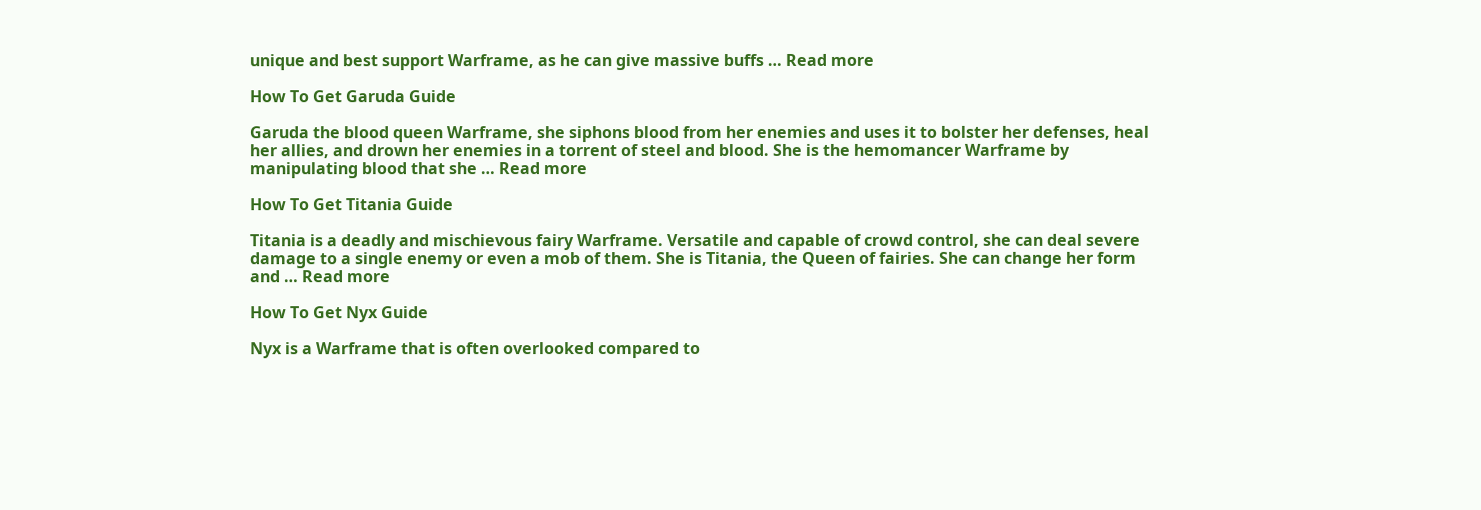unique and best support Warframe, as he can give massive buffs … Read more

How To Get Garuda Guide

Garuda the blood queen Warframe, she siphons blood from her enemies and uses it to bolster her defenses, heal her allies, and drown her enemies in a torrent of steel and blood. She is the hemomancer Warframe by manipulating blood that she … Read more

How To Get Titania Guide

Titania is a deadly and mischievous fairy Warframe. Versatile and capable of crowd control, she can deal severe damage to a single enemy or even a mob of them. She is Titania, the Queen of fairies. She can change her form and … Read more

How To Get Nyx Guide

Nyx is a Warframe that is often overlooked compared to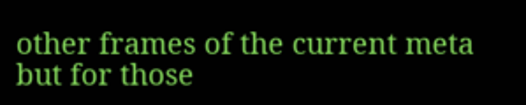other frames of the current meta but for those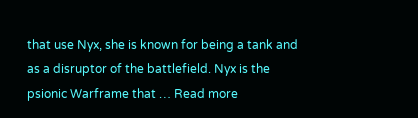that use Nyx, she is known for being a tank and as a disruptor of the battlefield. Nyx is the psionic Warframe that … Read more